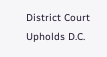District Court Upholds D.C.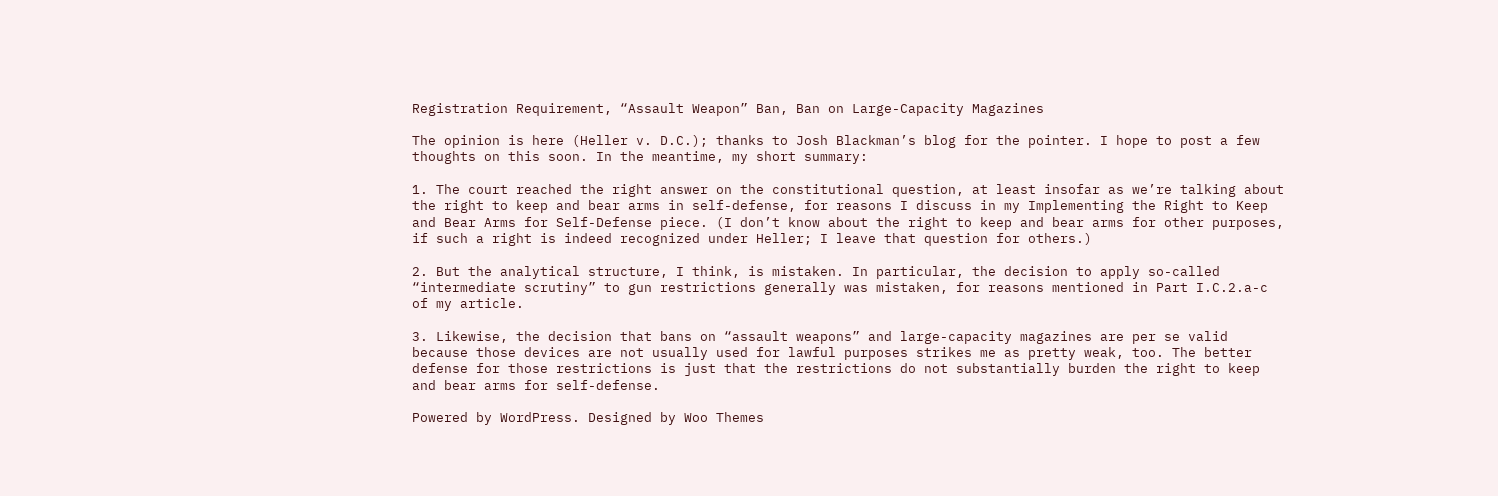Registration Requirement, “Assault Weapon” Ban, Ban on Large-Capacity Magazines

The opinion is here (Heller v. D.C.); thanks to Josh Blackman’s blog for the pointer. I hope to post a few thoughts on this soon. In the meantime, my short summary:

1. The court reached the right answer on the constitutional question, at least insofar as we’re talking about the right to keep and bear arms in self-defense, for reasons I discuss in my Implementing the Right to Keep and Bear Arms for Self-Defense piece. (I don’t know about the right to keep and bear arms for other purposes, if such a right is indeed recognized under Heller; I leave that question for others.)

2. But the analytical structure, I think, is mistaken. In particular, the decision to apply so-called “intermediate scrutiny” to gun restrictions generally was mistaken, for reasons mentioned in Part I.C.2.a-c of my article.

3. Likewise, the decision that bans on “assault weapons” and large-capacity magazines are per se valid because those devices are not usually used for lawful purposes strikes me as pretty weak, too. The better defense for those restrictions is just that the restrictions do not substantially burden the right to keep and bear arms for self-defense.

Powered by WordPress. Designed by Woo Themes